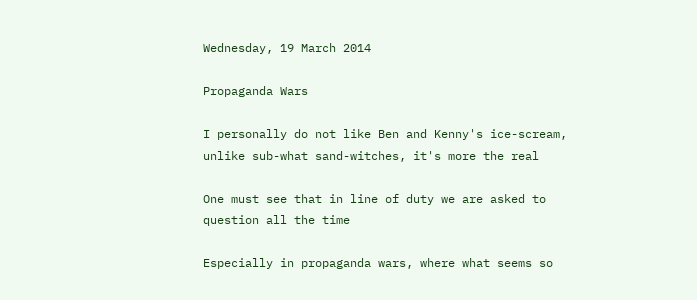Wednesday, 19 March 2014

Propaganda Wars

I personally do not like Ben and Kenny's ice-scream, unlike sub-what sand-witches, it's more the real

One must see that in line of duty we are asked to question all the time

Especially in propaganda wars, where what seems so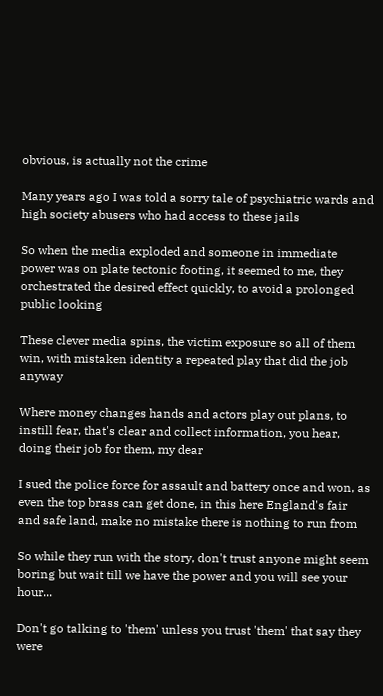obvious, is actually not the crime

Many years ago I was told a sorry tale of psychiatric wards and high society abusers who had access to these jails

So when the media exploded and someone in immediate power was on plate tectonic footing, it seemed to me, they orchestrated the desired effect quickly, to avoid a prolonged public looking

These clever media spins, the victim exposure so all of them win, with mistaken identity a repeated play that did the job anyway

Where money changes hands and actors play out plans, to instill fear, that's clear and collect information, you hear, doing their job for them, my dear

I sued the police force for assault and battery once and won, as even the top brass can get done, in this here England's fair and safe land, make no mistake there is nothing to run from

So while they run with the story, don't trust anyone might seem boring but wait till we have the power and you will see your hour...

Don't go talking to 'them' unless you trust 'them' that say they were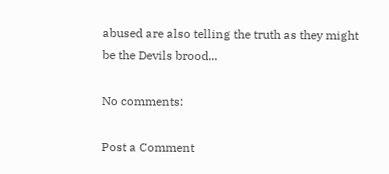abused are also telling the truth as they might be the Devils brood...

No comments:

Post a Comment